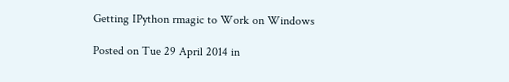Getting IPython rmagic to Work on Windows

Posted on Tue 29 April 2014 in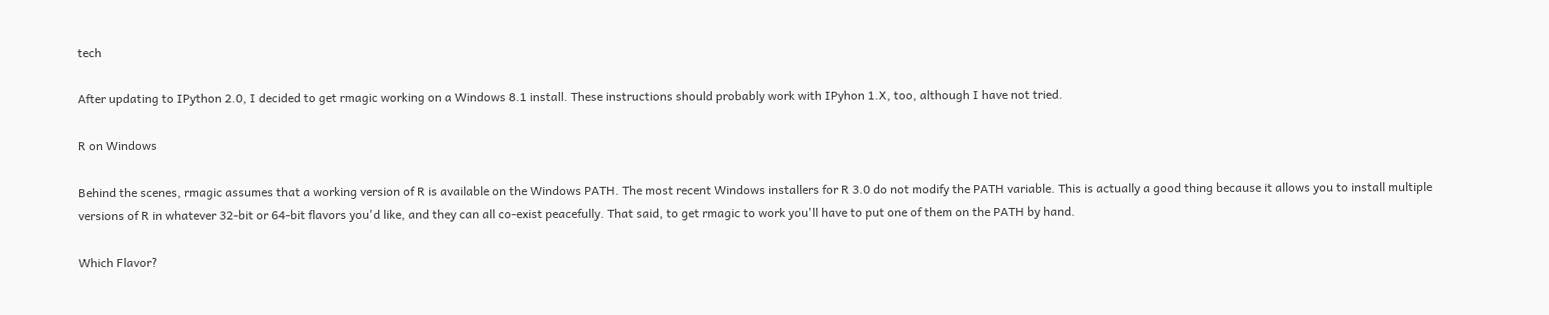tech

After updating to IPython 2.0, I decided to get rmagic working on a Windows 8.1 install. These instructions should probably work with IPyhon 1.X, too, although I have not tried.

R on Windows

Behind the scenes, rmagic assumes that a working version of R is available on the Windows PATH. The most recent Windows installers for R 3.0 do not modify the PATH variable. This is actually a good thing because it allows you to install multiple versions of R in whatever 32-bit or 64-bit flavors you'd like, and they can all co-exist peacefully. That said, to get rmagic to work you'll have to put one of them on the PATH by hand.

Which Flavor?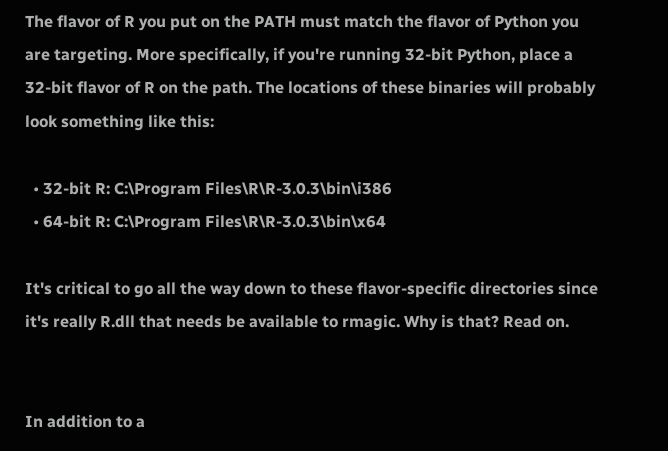The flavor of R you put on the PATH must match the flavor of Python you are targeting. More specifically, if you're running 32-bit Python, place a 32-bit flavor of R on the path. The locations of these binaries will probably look something like this:

  • 32-bit R: C:\Program Files\R\R-3.0.3\bin\i386
  • 64-bit R: C:\Program Files\R\R-3.0.3\bin\x64

It's critical to go all the way down to these flavor-specific directories since it's really R.dll that needs be available to rmagic. Why is that? Read on.


In addition to a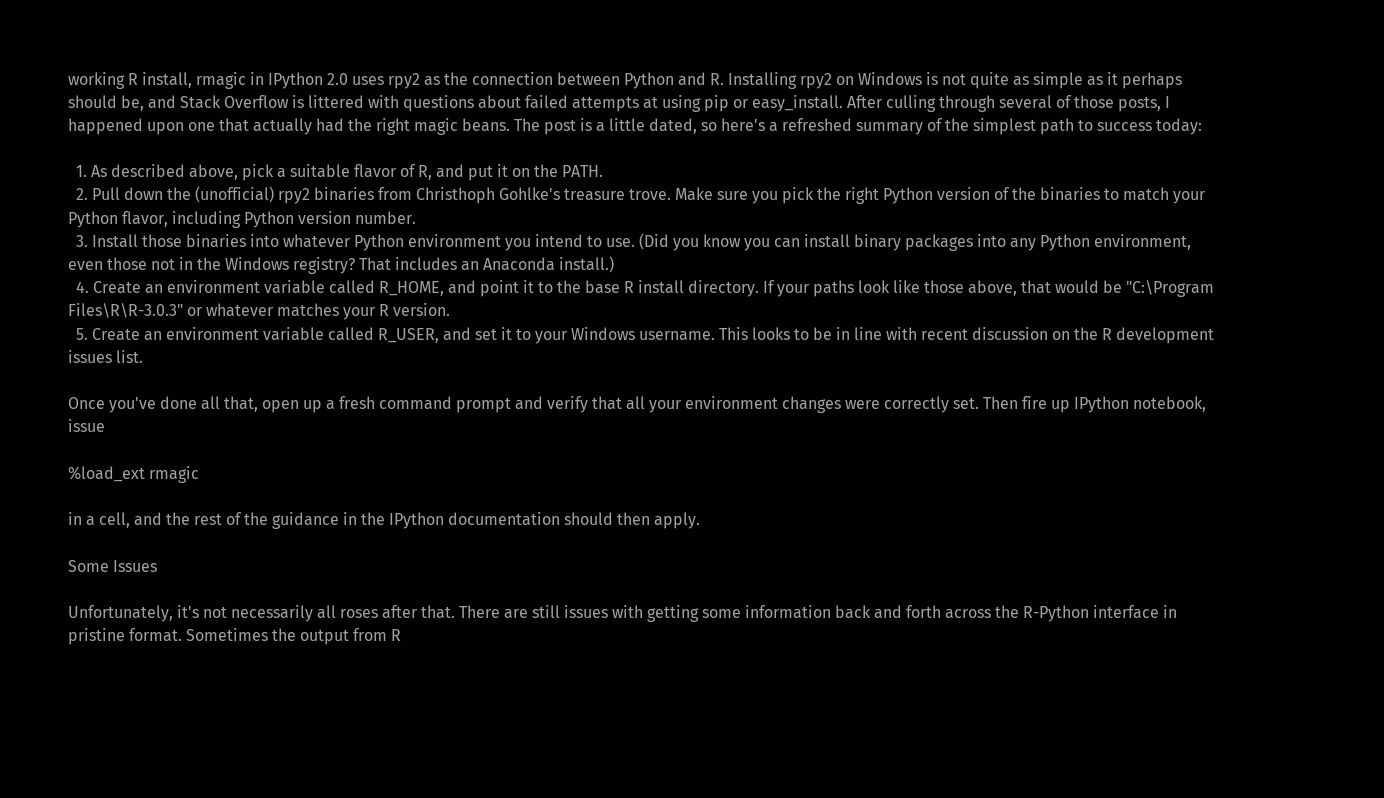working R install, rmagic in IPython 2.0 uses rpy2 as the connection between Python and R. Installing rpy2 on Windows is not quite as simple as it perhaps should be, and Stack Overflow is littered with questions about failed attempts at using pip or easy_install. After culling through several of those posts, I happened upon one that actually had the right magic beans. The post is a little dated, so here's a refreshed summary of the simplest path to success today:

  1. As described above, pick a suitable flavor of R, and put it on the PATH.
  2. Pull down the (unofficial) rpy2 binaries from Christhoph Gohlke's treasure trove. Make sure you pick the right Python version of the binaries to match your Python flavor, including Python version number.
  3. Install those binaries into whatever Python environment you intend to use. (Did you know you can install binary packages into any Python environment, even those not in the Windows registry? That includes an Anaconda install.)
  4. Create an environment variable called R_HOME, and point it to the base R install directory. If your paths look like those above, that would be "C:\Program Files\R\R-3.0.3" or whatever matches your R version.
  5. Create an environment variable called R_USER, and set it to your Windows username. This looks to be in line with recent discussion on the R development issues list.

Once you've done all that, open up a fresh command prompt and verify that all your environment changes were correctly set. Then fire up IPython notebook, issue

%load_ext rmagic

in a cell, and the rest of the guidance in the IPython documentation should then apply.

Some Issues

Unfortunately, it's not necessarily all roses after that. There are still issues with getting some information back and forth across the R-Python interface in pristine format. Sometimes the output from R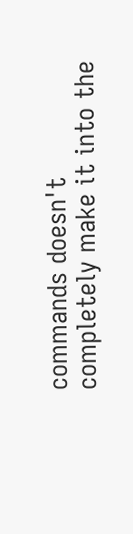commands doesn't completely make it into the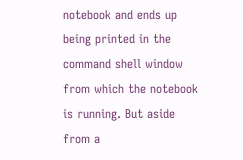notebook and ends up being printed in the command shell window from which the notebook is running. But aside from a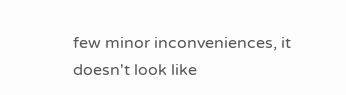few minor inconveniences, it doesn't look like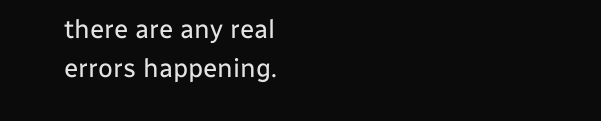there are any real errors happening.